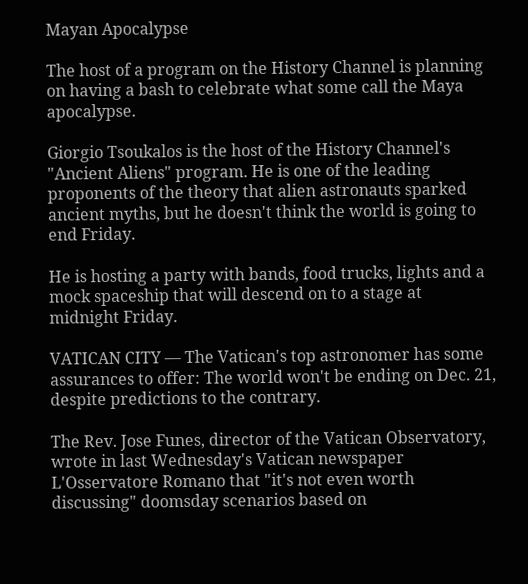Mayan Apocalypse

The host of a program on the History Channel is planning on having a bash to celebrate what some call the Maya apocalypse.

Giorgio Tsoukalos is the host of the History Channel's "Ancient Aliens" program. He is one of the leading proponents of the theory that alien astronauts sparked ancient myths, but he doesn't think the world is going to end Friday.

He is hosting a party with bands, food trucks, lights and a mock spaceship that will descend on to a stage at midnight Friday.

VATICAN CITY — The Vatican's top astronomer has some assurances to offer: The world won't be ending on Dec. 21, despite predictions to the contrary.

The Rev. Jose Funes, director of the Vatican Observatory, wrote in last Wednesday's Vatican newspaper L'Osservatore Romano that "it's not even worth discussing" doomsday scenarios based on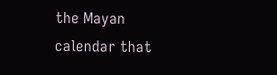the Mayan calendar that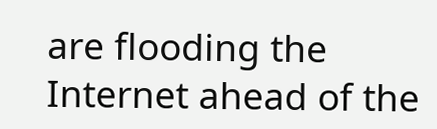are flooding the Internet ahead of the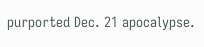purported Dec. 21 apocalypse.